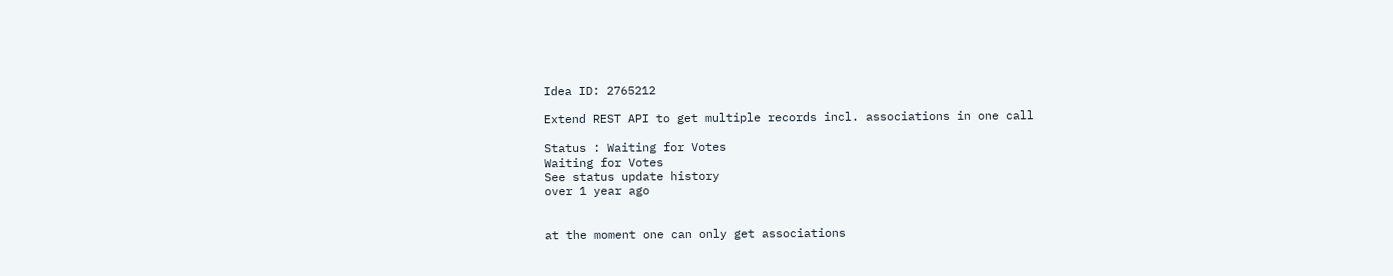Idea ID: 2765212

Extend REST API to get multiple records incl. associations in one call

Status : Waiting for Votes
Waiting for Votes
See status update history
over 1 year ago


at the moment one can only get associations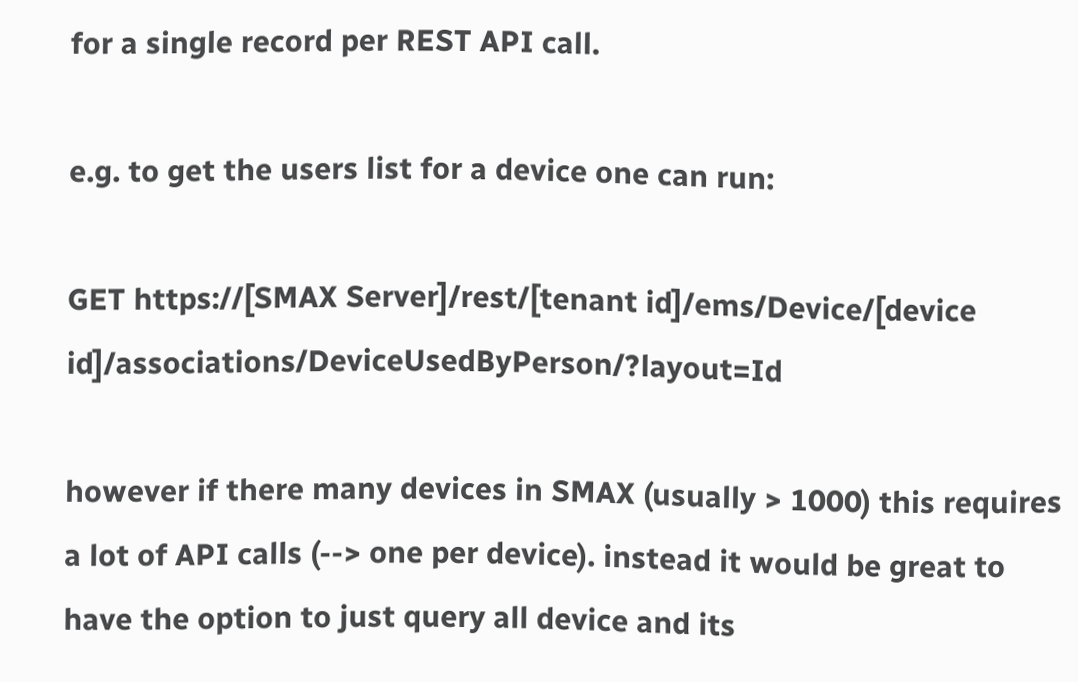for a single record per REST API call.

e.g. to get the users list for a device one can run:

GET https://[SMAX Server]/rest/[tenant id]/ems/Device/[device id]/associations/DeviceUsedByPerson/?layout=Id

however if there many devices in SMAX (usually > 1000) this requires a lot of API calls (--> one per device). instead it would be great to have the option to just query all device and its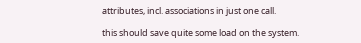attributes, incl. associations in just one call.

this should save quite some load on the system.